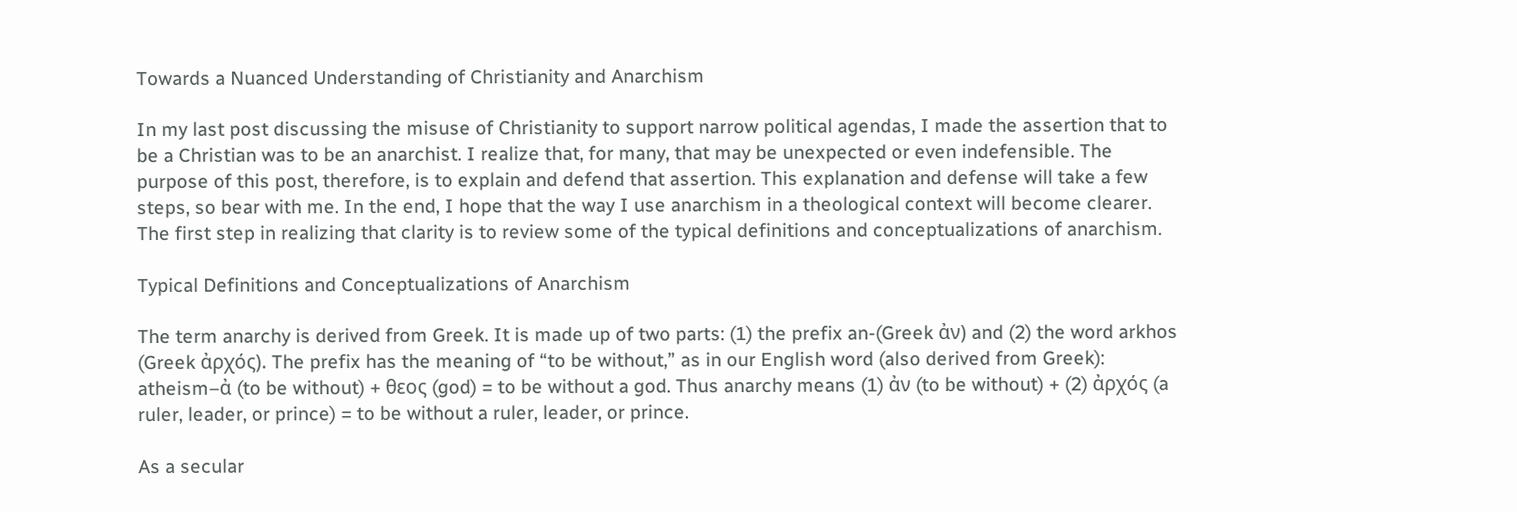Towards a Nuanced Understanding of Christianity and Anarchism

In my last post discussing the misuse of Christianity to support narrow political agendas, I made the assertion that to be a Christian was to be an anarchist. I realize that, for many, that may be unexpected or even indefensible. The purpose of this post, therefore, is to explain and defend that assertion. This explanation and defense will take a few steps, so bear with me. In the end, I hope that the way I use anarchism in a theological context will become clearer. The first step in realizing that clarity is to review some of the typical definitions and conceptualizations of anarchism.

Typical Definitions and Conceptualizations of Anarchism

The term anarchy is derived from Greek. It is made up of two parts: (1) the prefix an-(Greek ἀν) and (2) the word arkhos (Greek ἀρχός). The prefix has the meaning of “to be without,” as in our English word (also derived from Greek): atheism–ἀ (to be without) + θεος (god) = to be without a god. Thus anarchy means (1) ἀν (to be without) + (2) ἀρχός (a ruler, leader, or prince) = to be without a ruler, leader, or prince.

As a secular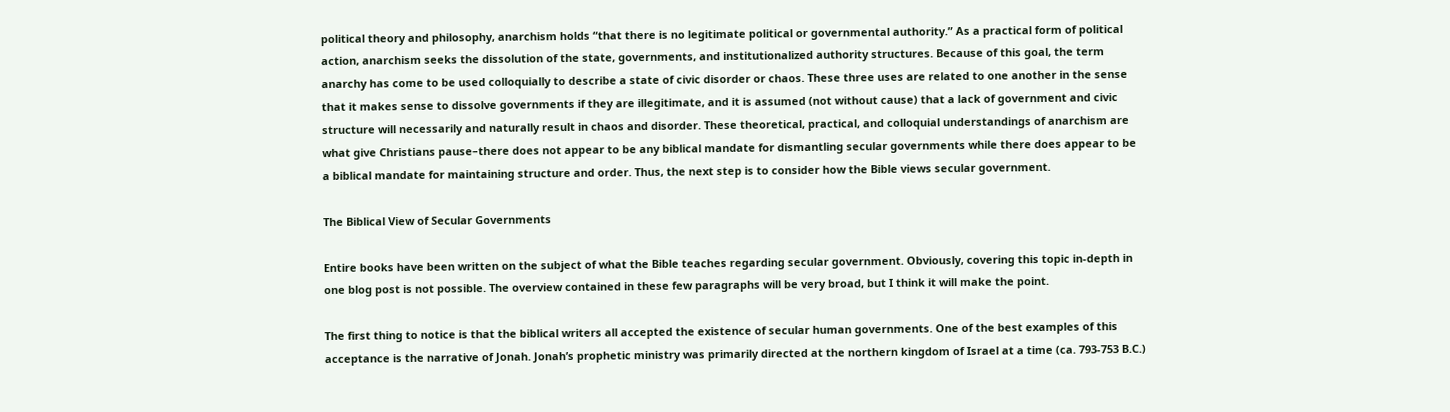political theory and philosophy, anarchism holds “that there is no legitimate political or governmental authority.” As a practical form of political action, anarchism seeks the dissolution of the state, governments, and institutionalized authority structures. Because of this goal, the term anarchy has come to be used colloquially to describe a state of civic disorder or chaos. These three uses are related to one another in the sense that it makes sense to dissolve governments if they are illegitimate, and it is assumed (not without cause) that a lack of government and civic structure will necessarily and naturally result in chaos and disorder. These theoretical, practical, and colloquial understandings of anarchism are what give Christians pause–there does not appear to be any biblical mandate for dismantling secular governments while there does appear to be a biblical mandate for maintaining structure and order. Thus, the next step is to consider how the Bible views secular government.

The Biblical View of Secular Governments

Entire books have been written on the subject of what the Bible teaches regarding secular government. Obviously, covering this topic in-depth in one blog post is not possible. The overview contained in these few paragraphs will be very broad, but I think it will make the point.

The first thing to notice is that the biblical writers all accepted the existence of secular human governments. One of the best examples of this acceptance is the narrative of Jonah. Jonah’s prophetic ministry was primarily directed at the northern kingdom of Israel at a time (ca. 793-753 B.C.)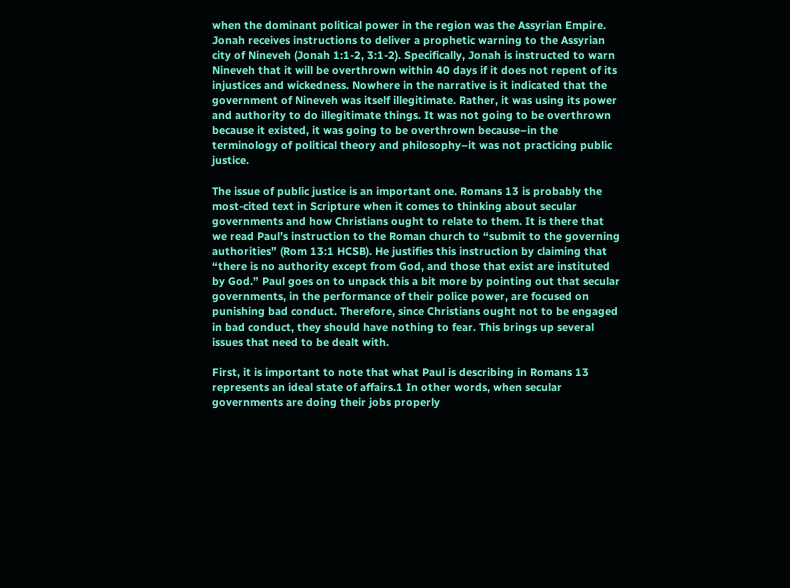when the dominant political power in the region was the Assyrian Empire. Jonah receives instructions to deliver a prophetic warning to the Assyrian city of Nineveh (Jonah 1:1-2, 3:1-2). Specifically, Jonah is instructed to warn Nineveh that it will be overthrown within 40 days if it does not repent of its injustices and wickedness. Nowhere in the narrative is it indicated that the government of Nineveh was itself illegitimate. Rather, it was using its power and authority to do illegitimate things. It was not going to be overthrown because it existed, it was going to be overthrown because–in the terminology of political theory and philosophy–it was not practicing public justice.

The issue of public justice is an important one. Romans 13 is probably the most-cited text in Scripture when it comes to thinking about secular governments and how Christians ought to relate to them. It is there that we read Paul’s instruction to the Roman church to “submit to the governing authorities” (Rom 13:1 HCSB). He justifies this instruction by claiming that “there is no authority except from God, and those that exist are instituted by God.” Paul goes on to unpack this a bit more by pointing out that secular governments, in the performance of their police power, are focused on punishing bad conduct. Therefore, since Christians ought not to be engaged in bad conduct, they should have nothing to fear. This brings up several issues that need to be dealt with.

First, it is important to note that what Paul is describing in Romans 13 represents an ideal state of affairs.1 In other words, when secular governments are doing their jobs properly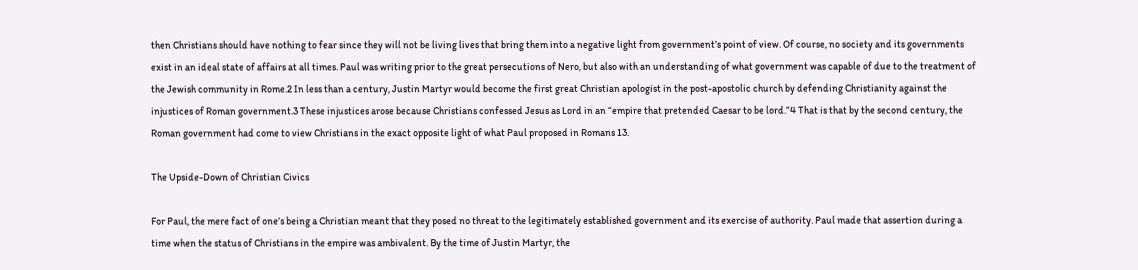then Christians should have nothing to fear since they will not be living lives that bring them into a negative light from government’s point of view. Of course, no society and its governments exist in an ideal state of affairs at all times. Paul was writing prior to the great persecutions of Nero, but also with an understanding of what government was capable of due to the treatment of the Jewish community in Rome.2 In less than a century, Justin Martyr would become the first great Christian apologist in the post-apostolic church by defending Christianity against the injustices of Roman government.3 These injustices arose because Christians confessed Jesus as Lord in an “empire that pretended Caesar to be lord.”4 That is that by the second century, the Roman government had come to view Christians in the exact opposite light of what Paul proposed in Romans 13.

The Upside-Down of Christian Civics

For Paul, the mere fact of one’s being a Christian meant that they posed no threat to the legitimately established government and its exercise of authority. Paul made that assertion during a time when the status of Christians in the empire was ambivalent. By the time of Justin Martyr, the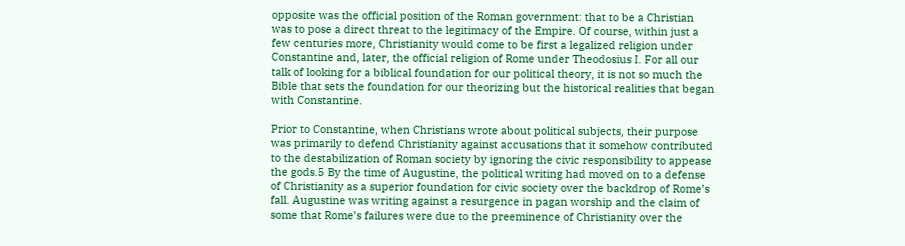opposite was the official position of the Roman government: that to be a Christian was to pose a direct threat to the legitimacy of the Empire. Of course, within just a few centuries more, Christianity would come to be first a legalized religion under Constantine and, later, the official religion of Rome under Theodosius I. For all our talk of looking for a biblical foundation for our political theory, it is not so much the Bible that sets the foundation for our theorizing but the historical realities that began with Constantine.

Prior to Constantine, when Christians wrote about political subjects, their purpose was primarily to defend Christianity against accusations that it somehow contributed to the destabilization of Roman society by ignoring the civic responsibility to appease the gods.5 By the time of Augustine, the political writing had moved on to a defense of Christianity as a superior foundation for civic society over the backdrop of Rome’s fall. Augustine was writing against a resurgence in pagan worship and the claim of some that Rome’s failures were due to the preeminence of Christianity over the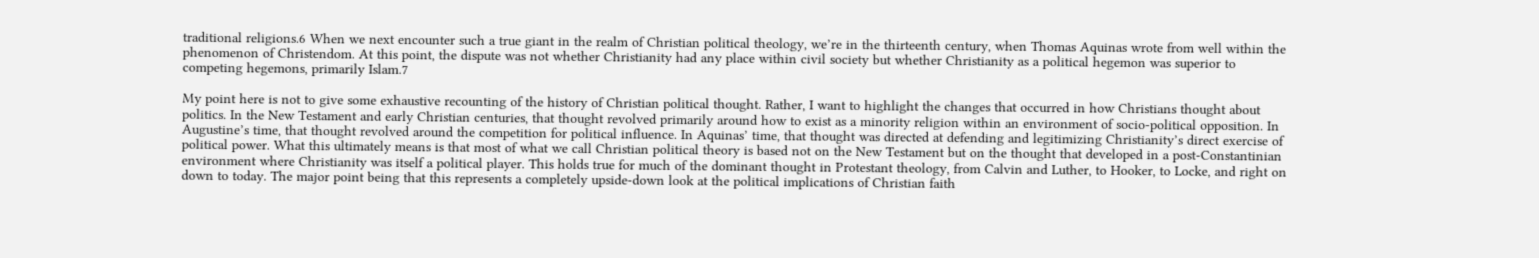traditional religions.6 When we next encounter such a true giant in the realm of Christian political theology, we’re in the thirteenth century, when Thomas Aquinas wrote from well within the phenomenon of Christendom. At this point, the dispute was not whether Christianity had any place within civil society but whether Christianity as a political hegemon was superior to competing hegemons, primarily Islam.7

My point here is not to give some exhaustive recounting of the history of Christian political thought. Rather, I want to highlight the changes that occurred in how Christians thought about politics. In the New Testament and early Christian centuries, that thought revolved primarily around how to exist as a minority religion within an environment of socio-political opposition. In Augustine’s time, that thought revolved around the competition for political influence. In Aquinas’ time, that thought was directed at defending and legitimizing Christianity’s direct exercise of political power. What this ultimately means is that most of what we call Christian political theory is based not on the New Testament but on the thought that developed in a post-Constantinian environment where Christianity was itself a political player. This holds true for much of the dominant thought in Protestant theology, from Calvin and Luther, to Hooker, to Locke, and right on down to today. The major point being that this represents a completely upside-down look at the political implications of Christian faith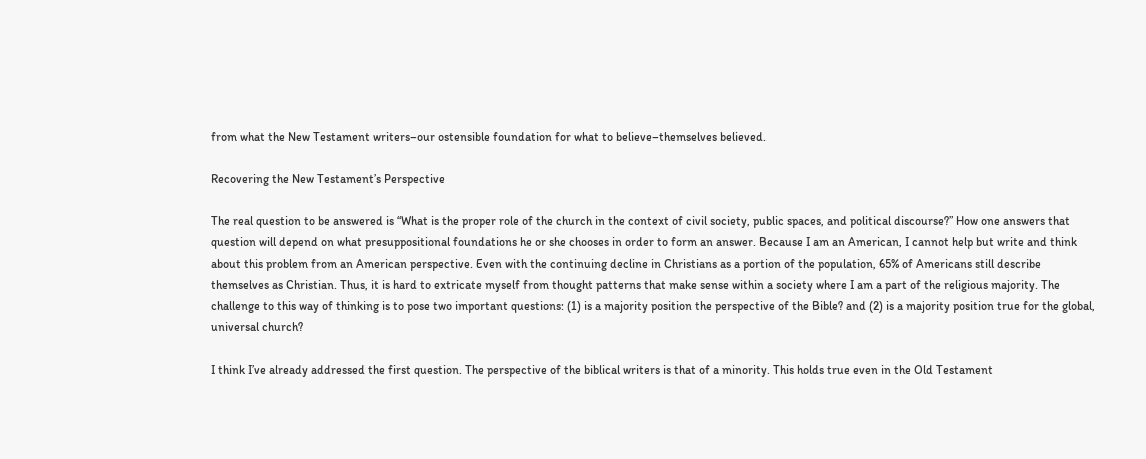from what the New Testament writers–our ostensible foundation for what to believe–themselves believed.

Recovering the New Testament’s Perspective

The real question to be answered is “What is the proper role of the church in the context of civil society, public spaces, and political discourse?” How one answers that question will depend on what presuppositional foundations he or she chooses in order to form an answer. Because I am an American, I cannot help but write and think about this problem from an American perspective. Even with the continuing decline in Christians as a portion of the population, 65% of Americans still describe themselves as Christian. Thus, it is hard to extricate myself from thought patterns that make sense within a society where I am a part of the religious majority. The challenge to this way of thinking is to pose two important questions: (1) is a majority position the perspective of the Bible? and (2) is a majority position true for the global, universal church?

I think I’ve already addressed the first question. The perspective of the biblical writers is that of a minority. This holds true even in the Old Testament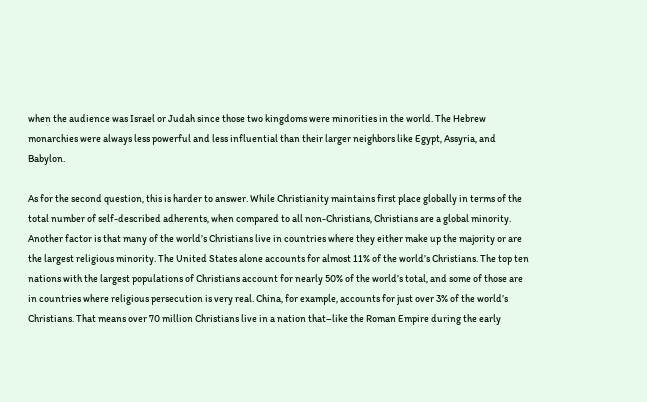when the audience was Israel or Judah since those two kingdoms were minorities in the world. The Hebrew monarchies were always less powerful and less influential than their larger neighbors like Egypt, Assyria, and Babylon.

As for the second question, this is harder to answer. While Christianity maintains first place globally in terms of the total number of self-described adherents, when compared to all non-Christians, Christians are a global minority. Another factor is that many of the world’s Christians live in countries where they either make up the majority or are the largest religious minority. The United States alone accounts for almost 11% of the world’s Christians. The top ten nations with the largest populations of Christians account for nearly 50% of the world’s total, and some of those are in countries where religious persecution is very real. China, for example, accounts for just over 3% of the world’s Christians. That means over 70 million Christians live in a nation that–like the Roman Empire during the early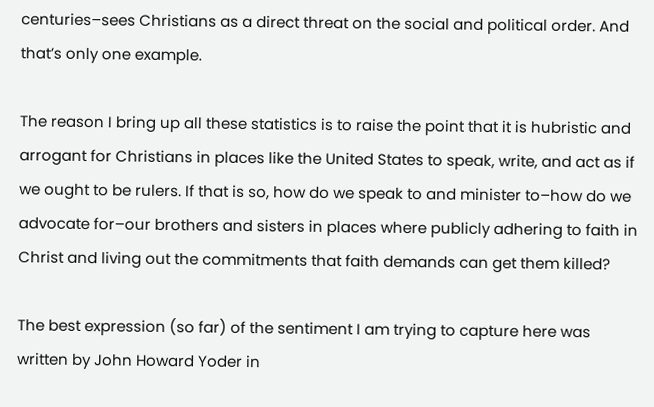centuries–sees Christians as a direct threat on the social and political order. And that’s only one example.

The reason I bring up all these statistics is to raise the point that it is hubristic and arrogant for Christians in places like the United States to speak, write, and act as if we ought to be rulers. If that is so, how do we speak to and minister to–how do we advocate for–our brothers and sisters in places where publicly adhering to faith in Christ and living out the commitments that faith demands can get them killed?

The best expression (so far) of the sentiment I am trying to capture here was written by John Howard Yoder in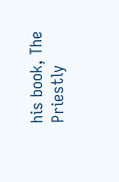his book, The Priestly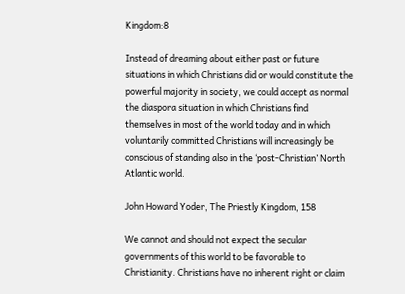Kingdom:8

Instead of dreaming about either past or future situations in which Christians did or would constitute the powerful majority in society, we could accept as normal the diaspora situation in which Christians find themselves in most of the world today and in which voluntarily committed Christians will increasingly be conscious of standing also in the ‘post-Christian’ North Atlantic world.

John Howard Yoder, The Priestly Kingdom, 158

We cannot and should not expect the secular governments of this world to be favorable to Christianity. Christians have no inherent right or claim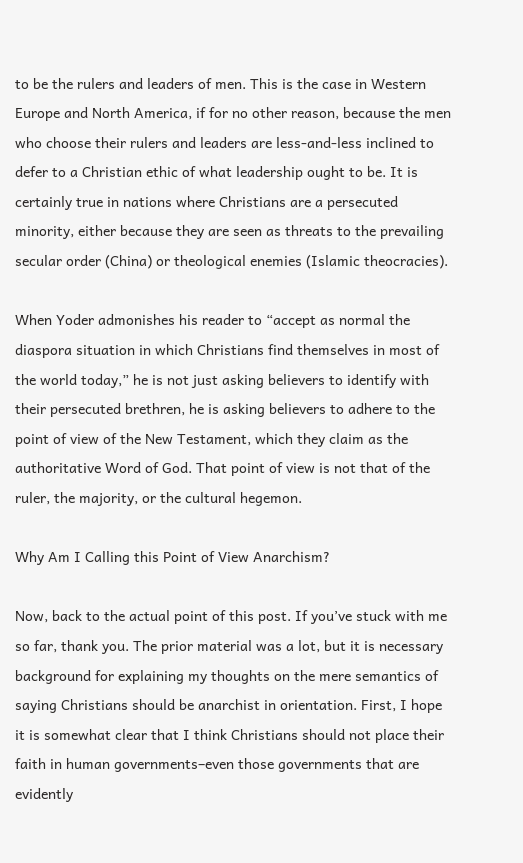to be the rulers and leaders of men. This is the case in Western Europe and North America, if for no other reason, because the men who choose their rulers and leaders are less-and-less inclined to defer to a Christian ethic of what leadership ought to be. It is certainly true in nations where Christians are a persecuted minority, either because they are seen as threats to the prevailing secular order (China) or theological enemies (Islamic theocracies).

When Yoder admonishes his reader to “accept as normal the diaspora situation in which Christians find themselves in most of the world today,” he is not just asking believers to identify with their persecuted brethren, he is asking believers to adhere to the point of view of the New Testament, which they claim as the authoritative Word of God. That point of view is not that of the ruler, the majority, or the cultural hegemon.

Why Am I Calling this Point of View Anarchism?

Now, back to the actual point of this post. If you’ve stuck with me so far, thank you. The prior material was a lot, but it is necessary background for explaining my thoughts on the mere semantics of saying Christians should be anarchist in orientation. First, I hope it is somewhat clear that I think Christians should not place their faith in human governments–even those governments that are evidently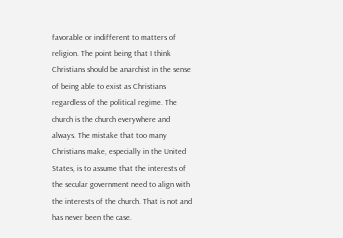favorable or indifferent to matters of religion. The point being that I think Christians should be anarchist in the sense of being able to exist as Christians regardless of the political regime. The church is the church everywhere and always. The mistake that too many Christians make, especially in the United States, is to assume that the interests of the secular government need to align with the interests of the church. That is not and has never been the case.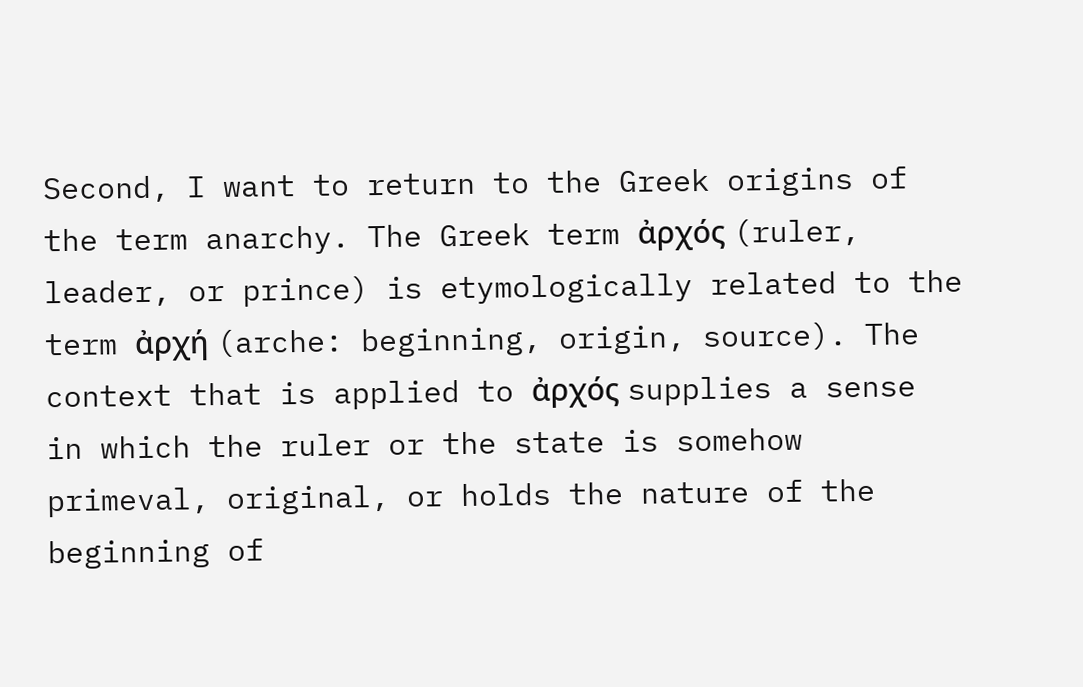Second, I want to return to the Greek origins of the term anarchy. The Greek term ἀρχός (ruler, leader, or prince) is etymologically related to the term ἀρχή (arche: beginning, origin, source). The context that is applied to ἀρχός supplies a sense in which the ruler or the state is somehow primeval, original, or holds the nature of the beginning of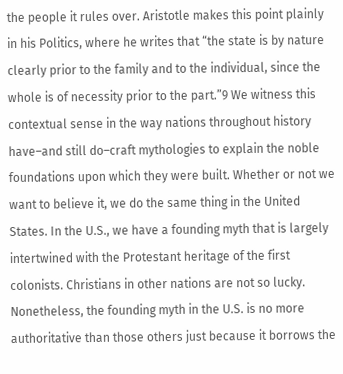the people it rules over. Aristotle makes this point plainly in his Politics, where he writes that “the state is by nature clearly prior to the family and to the individual, since the whole is of necessity prior to the part.”9 We witness this contextual sense in the way nations throughout history have–and still do–craft mythologies to explain the noble foundations upon which they were built. Whether or not we want to believe it, we do the same thing in the United States. In the U.S., we have a founding myth that is largely intertwined with the Protestant heritage of the first colonists. Christians in other nations are not so lucky. Nonetheless, the founding myth in the U.S. is no more authoritative than those others just because it borrows the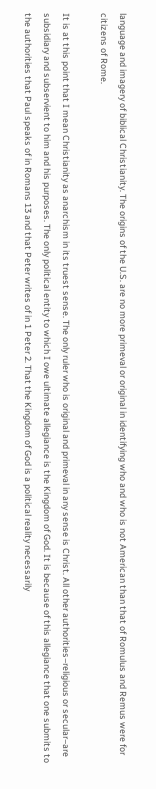language and imagery of biblical Christianity. The origins of the U.S. are no more primeval or original in identifying who and who is not American than that of Romulus and Remus were for citizens of Rome.

It is at this point that I mean Christianity as anarchism in its truest sense. The only ruler who is original and primeval in any sense is Christ. All other authorities–religious or secular–are subsidiary and subservient to him and his purposes. The only political entity to which I owe ultimate allegiance is the Kingdom of God. It is because of this allegiance that one submits to the authorities that Paul speaks of in Romans 13 and that Peter writes of in 1 Peter 2. That the Kingdom of God is a political reality necessarily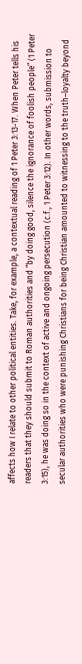affects how I relate to other political entities. Take, for example, a contextual reading of 1 Peter 3:13-17. When Peter tells his readers that they should submit to Roman authorities and “by doing good, silence the ignorance of foolish people” (1 Peter 3:15), he was doing so in the context of active and ongoing persecution (c.f., 1 Peter 3:12). In other words, submission to secular authorities who were punishing Christians for being Christian amounted to witnessing to the truth–loyalty beyond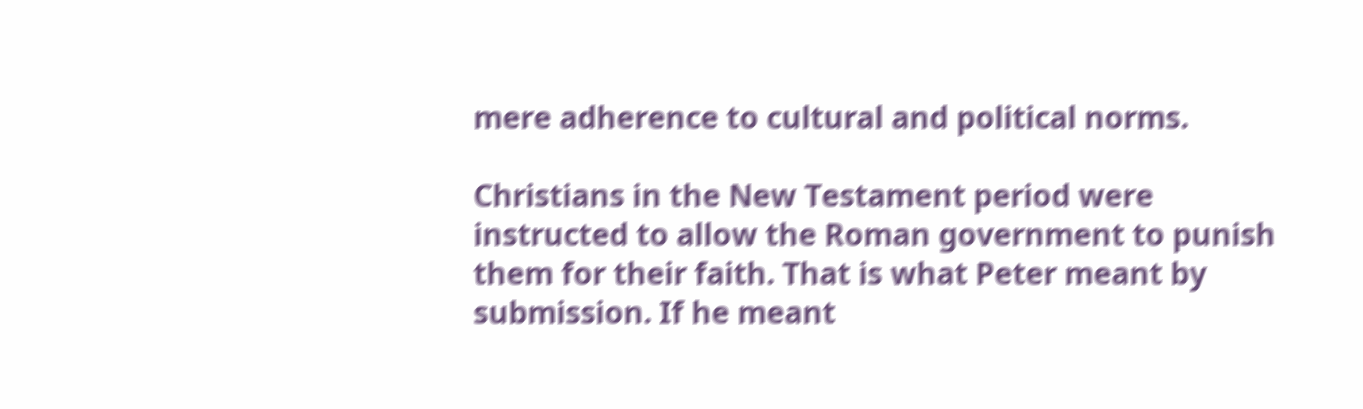mere adherence to cultural and political norms.

Christians in the New Testament period were instructed to allow the Roman government to punish them for their faith. That is what Peter meant by submission. If he meant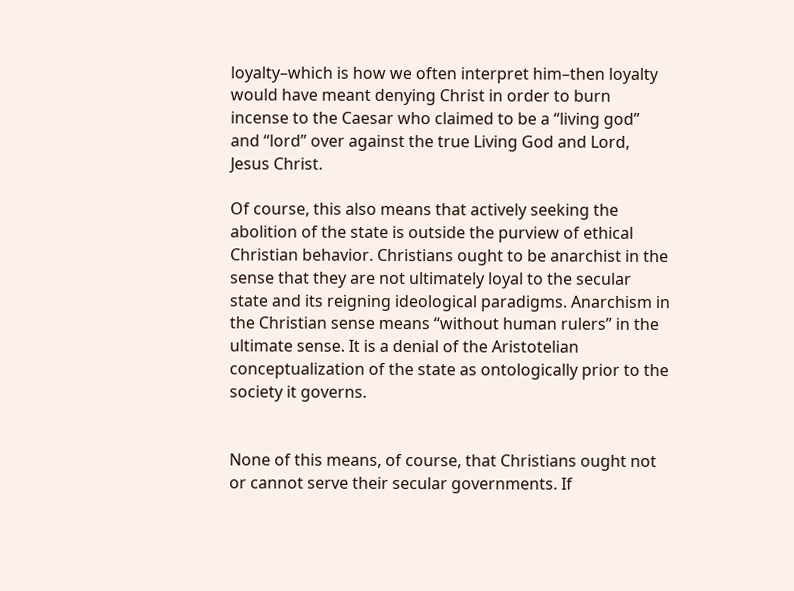loyalty–which is how we often interpret him–then loyalty would have meant denying Christ in order to burn incense to the Caesar who claimed to be a “living god” and “lord” over against the true Living God and Lord, Jesus Christ.

Of course, this also means that actively seeking the abolition of the state is outside the purview of ethical Christian behavior. Christians ought to be anarchist in the sense that they are not ultimately loyal to the secular state and its reigning ideological paradigms. Anarchism in the Christian sense means “without human rulers” in the ultimate sense. It is a denial of the Aristotelian conceptualization of the state as ontologically prior to the society it governs.


None of this means, of course, that Christians ought not or cannot serve their secular governments. If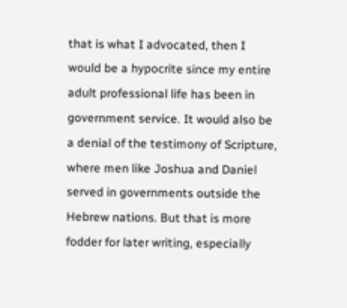that is what I advocated, then I would be a hypocrite since my entire adult professional life has been in government service. It would also be a denial of the testimony of Scripture, where men like Joshua and Daniel served in governments outside the Hebrew nations. But that is more fodder for later writing, especially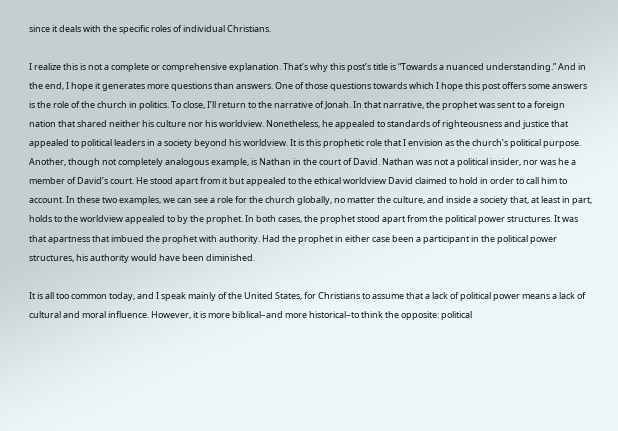since it deals with the specific roles of individual Christians.

I realize this is not a complete or comprehensive explanation. That’s why this post’s title is “Towards a nuanced understanding.” And in the end, I hope it generates more questions than answers. One of those questions towards which I hope this post offers some answers is the role of the church in politics. To close, I’ll return to the narrative of Jonah. In that narrative, the prophet was sent to a foreign nation that shared neither his culture nor his worldview. Nonetheless, he appealed to standards of righteousness and justice that appealed to political leaders in a society beyond his worldview. It is this prophetic role that I envision as the church’s political purpose. Another, though not completely analogous example, is Nathan in the court of David. Nathan was not a political insider, nor was he a member of David’s court. He stood apart from it but appealed to the ethical worldview David claimed to hold in order to call him to account. In these two examples, we can see a role for the church globally, no matter the culture, and inside a society that, at least in part, holds to the worldview appealed to by the prophet. In both cases, the prophet stood apart from the political power structures. It was that apartness that imbued the prophet with authority. Had the prophet in either case been a participant in the political power structures, his authority would have been diminished.

It is all too common today, and I speak mainly of the United States, for Christians to assume that a lack of political power means a lack of cultural and moral influence. However, it is more biblical–and more historical–to think the opposite: political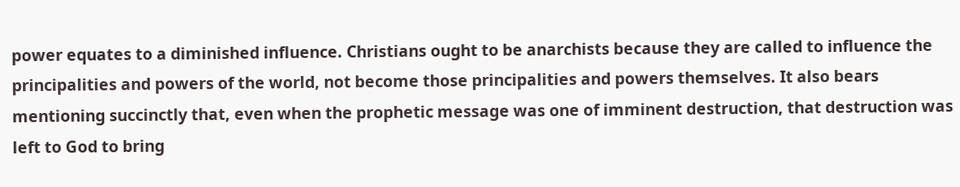power equates to a diminished influence. Christians ought to be anarchists because they are called to influence the principalities and powers of the world, not become those principalities and powers themselves. It also bears mentioning succinctly that, even when the prophetic message was one of imminent destruction, that destruction was left to God to bring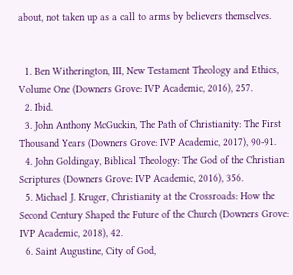about, not taken up as a call to arms by believers themselves.


  1. Ben Witherington, III, New Testament Theology and Ethics, Volume One (Downers Grove: IVP Academic, 2016), 257.
  2. Ibid.
  3. John Anthony McGuckin, The Path of Christianity: The First Thousand Years (Downers Grove: IVP Academic, 2017), 90-91.
  4. John Goldingay, Biblical Theology: The God of the Christian Scriptures (Downers Grove: IVP Academic, 2016), 356.
  5. Michael J. Kruger, Christianity at the Crossroads: How the Second Century Shaped the Future of the Church (Downers Grove: IVP Academic, 2018), 42.
  6. Saint Augustine, City of God,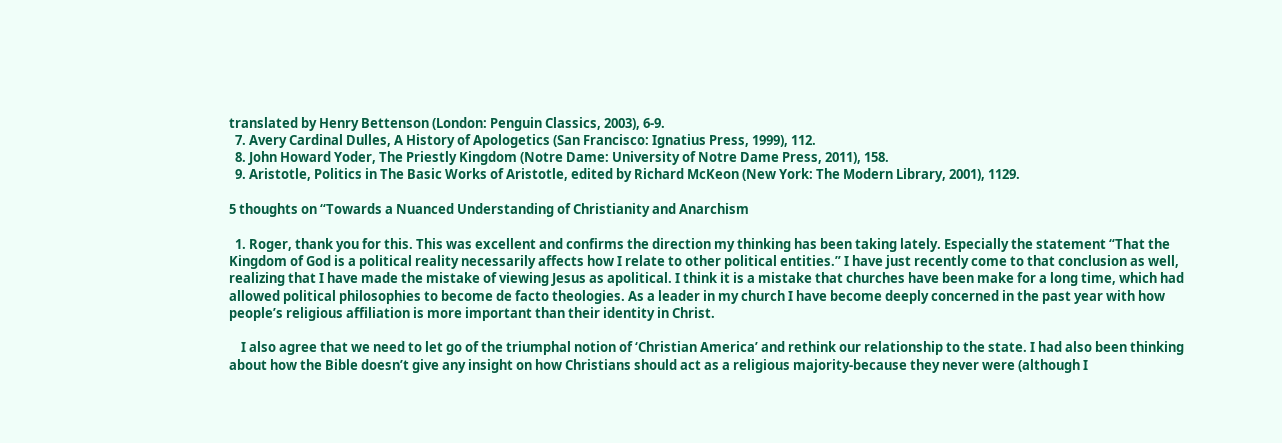translated by Henry Bettenson (London: Penguin Classics, 2003), 6-9.
  7. Avery Cardinal Dulles, A History of Apologetics (San Francisco: Ignatius Press, 1999), 112.
  8. John Howard Yoder, The Priestly Kingdom (Notre Dame: University of Notre Dame Press, 2011), 158.
  9. Aristotle, Politics in The Basic Works of Aristotle, edited by Richard McKeon (New York: The Modern Library, 2001), 1129.

5 thoughts on “Towards a Nuanced Understanding of Christianity and Anarchism

  1. Roger, thank you for this. This was excellent and confirms the direction my thinking has been taking lately. Especially the statement “That the Kingdom of God is a political reality necessarily affects how I relate to other political entities.” I have just recently come to that conclusion as well, realizing that I have made the mistake of viewing Jesus as apolitical. I think it is a mistake that churches have been make for a long time, which had allowed political philosophies to become de facto theologies. As a leader in my church I have become deeply concerned in the past year with how people’s religious affiliation is more important than their identity in Christ.

    I also agree that we need to let go of the triumphal notion of ‘Christian America’ and rethink our relationship to the state. I had also been thinking about how the Bible doesn’t give any insight on how Christians should act as a religious majority-because they never were (although I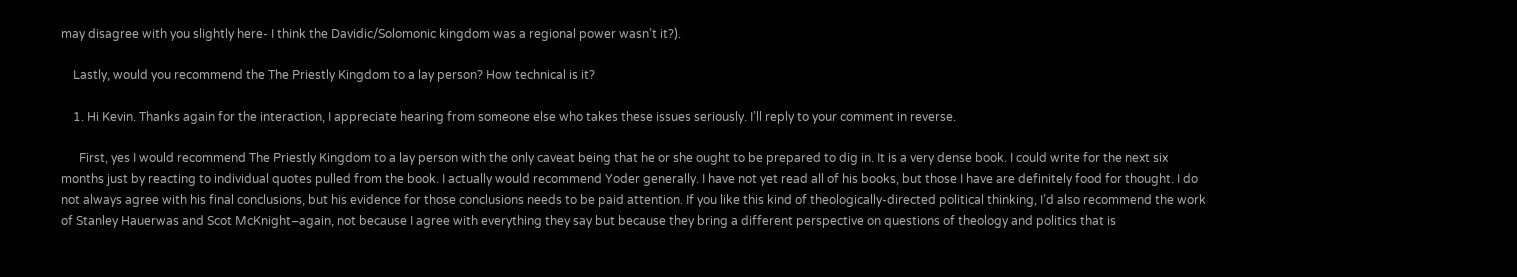may disagree with you slightly here- I think the Davidic/Solomonic kingdom was a regional power wasn’t it?).

    Lastly, would you recommend the The Priestly Kingdom to a lay person? How technical is it?

    1. Hi Kevin. Thanks again for the interaction, I appreciate hearing from someone else who takes these issues seriously. I’ll reply to your comment in reverse.

      First, yes I would recommend The Priestly Kingdom to a lay person with the only caveat being that he or she ought to be prepared to dig in. It is a very dense book. I could write for the next six months just by reacting to individual quotes pulled from the book. I actually would recommend Yoder generally. I have not yet read all of his books, but those I have are definitely food for thought. I do not always agree with his final conclusions, but his evidence for those conclusions needs to be paid attention. If you like this kind of theologically-directed political thinking, I’d also recommend the work of Stanley Hauerwas and Scot McKnight–again, not because I agree with everything they say but because they bring a different perspective on questions of theology and politics that is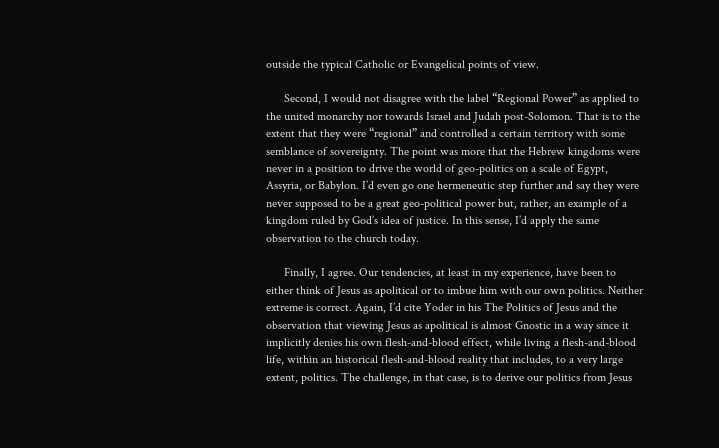outside the typical Catholic or Evangelical points of view.

      Second, I would not disagree with the label “Regional Power” as applied to the united monarchy nor towards Israel and Judah post-Solomon. That is to the extent that they were “regional” and controlled a certain territory with some semblance of sovereignty. The point was more that the Hebrew kingdoms were never in a position to drive the world of geo-politics on a scale of Egypt, Assyria, or Babylon. I’d even go one hermeneutic step further and say they were never supposed to be a great geo-political power but, rather, an example of a kingdom ruled by God’s idea of justice. In this sense, I’d apply the same observation to the church today.

      Finally, I agree. Our tendencies, at least in my experience, have been to either think of Jesus as apolitical or to imbue him with our own politics. Neither extreme is correct. Again, I’d cite Yoder in his The Politics of Jesus and the observation that viewing Jesus as apolitical is almost Gnostic in a way since it implicitly denies his own flesh-and-blood effect, while living a flesh-and-blood life, within an historical flesh-and-blood reality that includes, to a very large extent, politics. The challenge, in that case, is to derive our politics from Jesus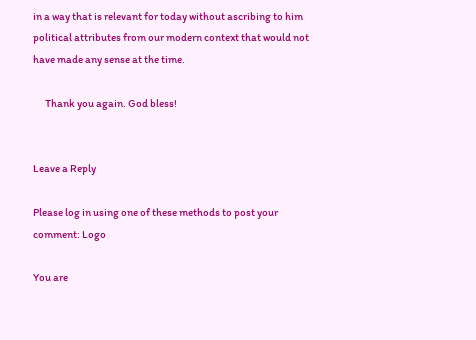in a way that is relevant for today without ascribing to him political attributes from our modern context that would not have made any sense at the time.

      Thank you again. God bless!


Leave a Reply

Please log in using one of these methods to post your comment: Logo

You are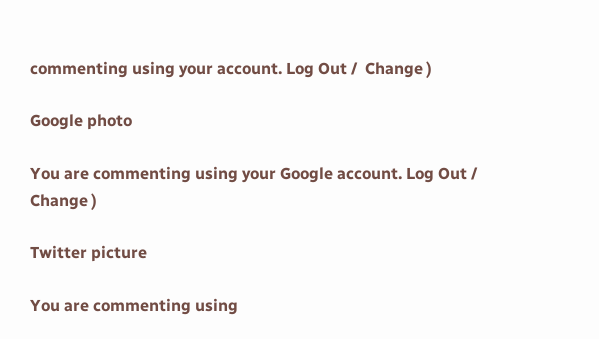commenting using your account. Log Out /  Change )

Google photo

You are commenting using your Google account. Log Out /  Change )

Twitter picture

You are commenting using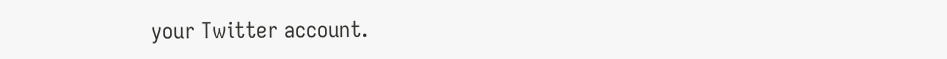your Twitter account.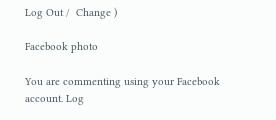Log Out /  Change )

Facebook photo

You are commenting using your Facebook account. Log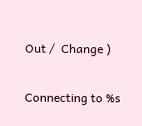Out /  Change )

Connecting to %s